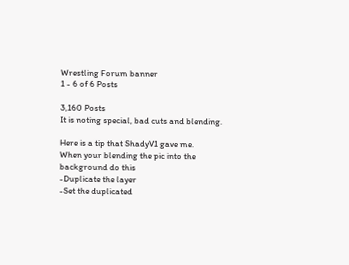Wrestling Forum banner
1 - 6 of 6 Posts

3,160 Posts
It is noting special, bad cuts and blending.

Here is a tip that ShadyV1 gave me.
When your blending the pic into the background do this
-Duplicate the layer
-Set the duplicated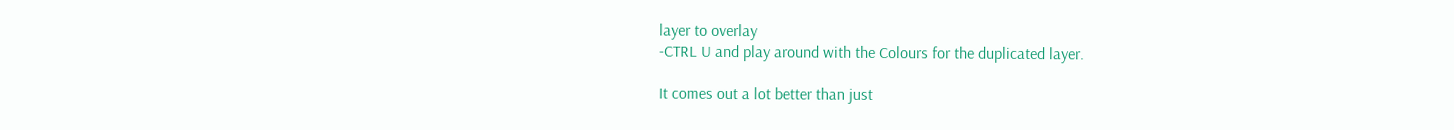layer to overlay
-CTRL U and play around with the Colours for the duplicated layer.

It comes out a lot better than just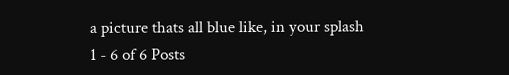a picture thats all blue like, in your splash
1 - 6 of 6 Posts